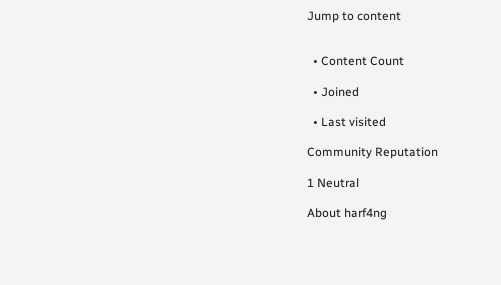Jump to content


  • Content Count

  • Joined

  • Last visited

Community Reputation

1 Neutral

About harf4ng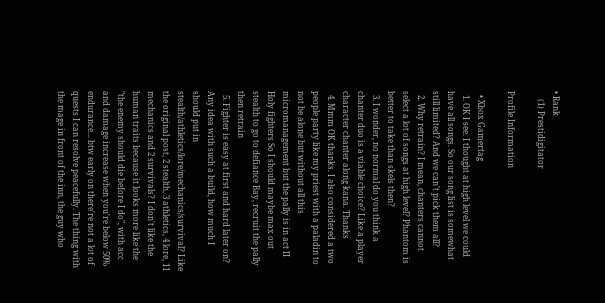• Rank
    (1) Prestidigitator

Profile Information

  • Xbox Gamertag
  1. OK I see. I thought at high level we could have all songs. So our song list is somewhat still limited? And we can't pick them all?
  2. Why retrain? I mean, chanters cannot select a lot of songs at high level? Phantom is better to take than skels then?
  3. I wonder, no normal do you think a chanter duo is a viable choice? Like a player character chanter along kana. Thanks
  4. Mmm OK thanks. I also considered a two people party like my priest with a paladin to not be alone but without all this micromanagement but the pally is in act II Holy fighters So I should maybe max out stealth to go to defiance Bay, recruit the pally then retrain
  5. Fighter is easy at first and hard later on? Any idea with such a build, how much I should put in stealth/athletics/lore/mechanics/survival? Like the original post, 2 stealth, 3 athletics, 4 lore, 11 mechanics and 2 survivals? I don't like the human traits because it looks more like the "the enemy should die before I do", with acc and damage increase when you're below 50% endurance... btw early on there're not a lot of quests I can resolve peacefully. The thing with the mage in front of the inn, the guy who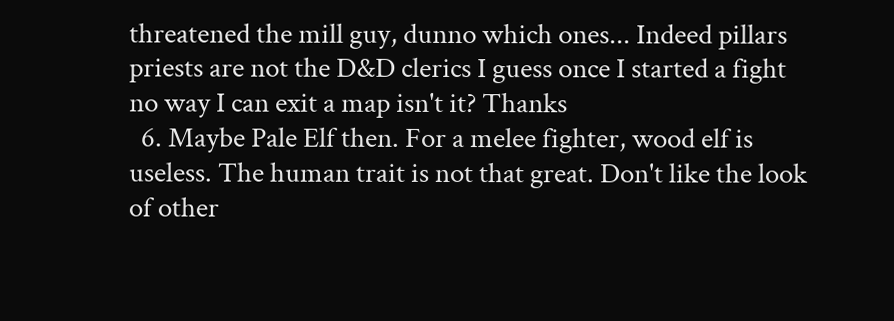threatened the mill guy, dunno which ones... Indeed pillars priests are not the D&D clerics I guess once I started a fight no way I can exit a map isn't it? Thanks
  6. Maybe Pale Elf then. For a melee fighter, wood elf is useless. The human trait is not that great. Don't like the look of other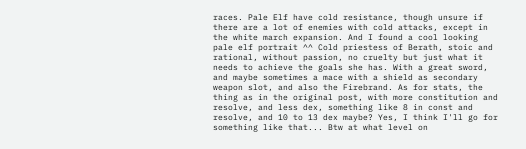races. Pale Elf have cold resistance, though unsure if there are a lot of enemies with cold attacks, except in the white march expansion. And I found a cool looking pale elf portrait ^^ Cold priestess of Berath, stoic and rational, without passion, no cruelty but just what it needs to achieve the goals she has. With a great sword, and maybe sometimes a mace with a shield as secondary weapon slot, and also the Firebrand. As for stats, the thing as in the original post, with more constitution and resolve, and less dex, something like 8 in const and resolve, and 10 to 13 dex maybe? Yes, I think I'll go for something like that... Btw at what level on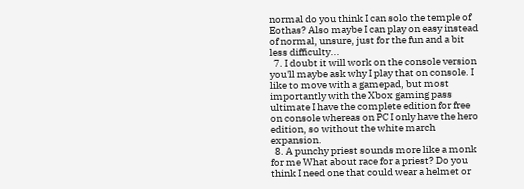normal do you think I can solo the temple of Eothas? Also maybe I can play on easy instead of normal, unsure, just for the fun and a bit less difficulty...
  7. I doubt it will work on the console version you'll maybe ask why I play that on console. I like to move with a gamepad, but most importantly with the Xbox gaming pass ultimate I have the complete edition for free on console whereas on PC I only have the hero edition, so without the white march expansion.
  8. A punchy priest sounds more like a monk for me What about race for a priest? Do you think I need one that could wear a helmet or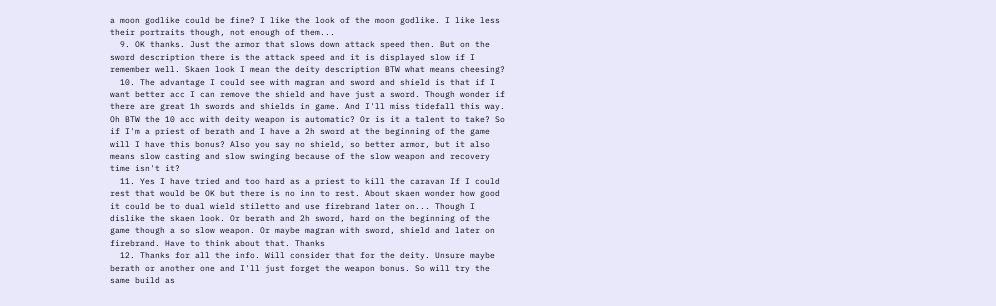a moon godlike could be fine? I like the look of the moon godlike. I like less their portraits though, not enough of them...
  9. OK thanks. Just the armor that slows down attack speed then. But on the sword description there is the attack speed and it is displayed slow if I remember well. Skaen look I mean the deity description BTW what means cheesing?
  10. The advantage I could see with magran and sword and shield is that if I want better acc I can remove the shield and have just a sword. Though wonder if there are great 1h swords and shields in game. And I'll miss tidefall this way. Oh BTW the 10 acc with deity weapon is automatic? Or is it a talent to take? So if I'm a priest of berath and I have a 2h sword at the beginning of the game will I have this bonus? Also you say no shield, so better armor, but it also means slow casting and slow swinging because of the slow weapon and recovery time isn't it?
  11. Yes I have tried and too hard as a priest to kill the caravan If I could rest that would be OK but there is no inn to rest. About skaen wonder how good it could be to dual wield stiletto and use firebrand later on... Though I dislike the skaen look. Or berath and 2h sword, hard on the beginning of the game though a so slow weapon. Or maybe magran with sword, shield and later on firebrand. Have to think about that. Thanks
  12. Thanks for all the info. Will consider that for the deity. Unsure maybe berath or another one and I'll just forget the weapon bonus. So will try the same build as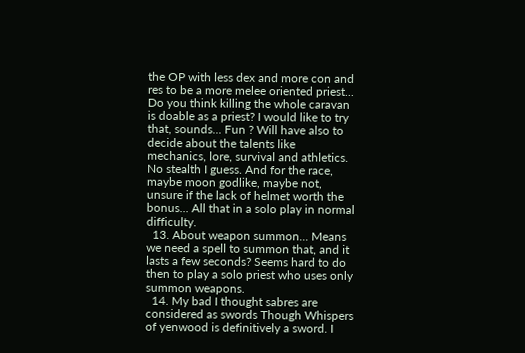the OP with less dex and more con and res to be a more melee oriented priest... Do you think killing the whole caravan is doable as a priest? I would like to try that, sounds... Fun ? Will have also to decide about the talents like mechanics, lore, survival and athletics. No stealth I guess. And for the race, maybe moon godlike, maybe not, unsure if the lack of helmet worth the bonus... All that in a solo play in normal difficulty.
  13. About weapon summon... Means we need a spell to summon that, and it lasts a few seconds? Seems hard to do then to play a solo priest who uses only summon weapons.
  14. My bad I thought sabres are considered as swords Though Whispers of yenwood is definitively a sword. I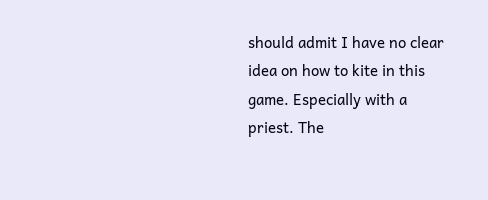should admit I have no clear idea on how to kite in this game. Especially with a priest. The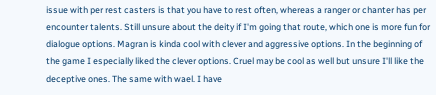issue with per rest casters is that you have to rest often, whereas a ranger or chanter has per encounter talents. Still unsure about the deity if I'm going that route, which one is more fun for dialogue options. Magran is kinda cool with clever and aggressive options. In the beginning of the game I especially liked the clever options. Cruel may be cool as well but unsure I'll like the deceptive ones. The same with wael. I have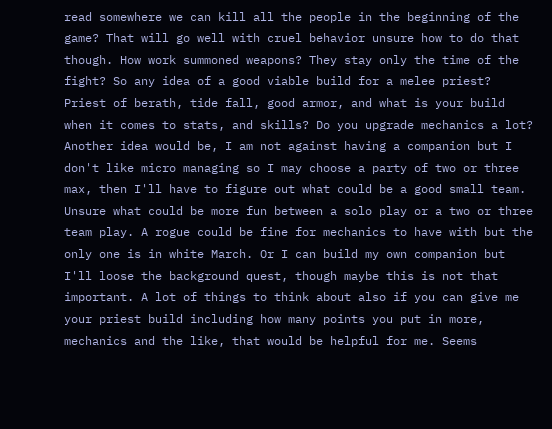read somewhere we can kill all the people in the beginning of the game? That will go well with cruel behavior unsure how to do that though. How work summoned weapons? They stay only the time of the fight? So any idea of a good viable build for a melee priest? Priest of berath, tide fall, good armor, and what is your build when it comes to stats, and skills? Do you upgrade mechanics a lot? Another idea would be, I am not against having a companion but I don't like micro managing so I may choose a party of two or three max, then I'll have to figure out what could be a good small team. Unsure what could be more fun between a solo play or a two or three team play. A rogue could be fine for mechanics to have with but the only one is in white March. Or I can build my own companion but I'll loose the background quest, though maybe this is not that important. A lot of things to think about also if you can give me your priest build including how many points you put in more, mechanics and the like, that would be helpful for me. Seems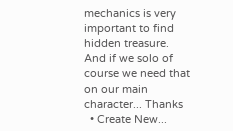mechanics is very important to find hidden treasure. And if we solo of course we need that on our main character... Thanks
  • Create New...